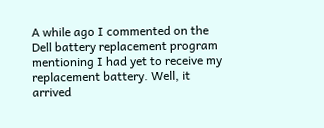A while ago I commented on the Dell battery replacement program mentioning I had yet to receive my replacement battery. Well, it arrived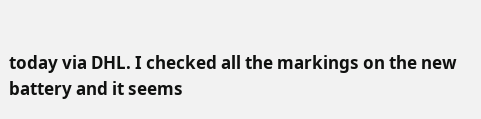today via DHL. I checked all the markings on the new battery and it seems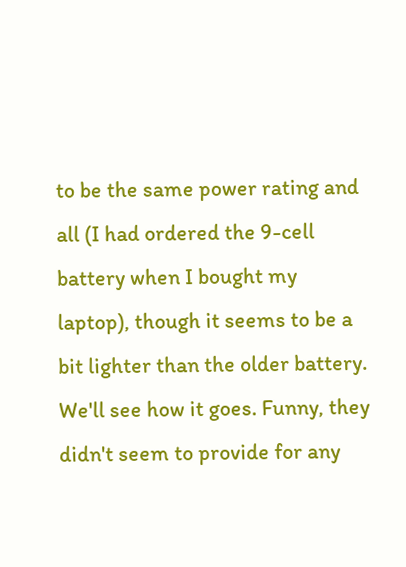to be the same power rating and all (I had ordered the 9-cell battery when I bought my laptop), though it seems to be a bit lighter than the older battery. We'll see how it goes. Funny, they didn't seem to provide for any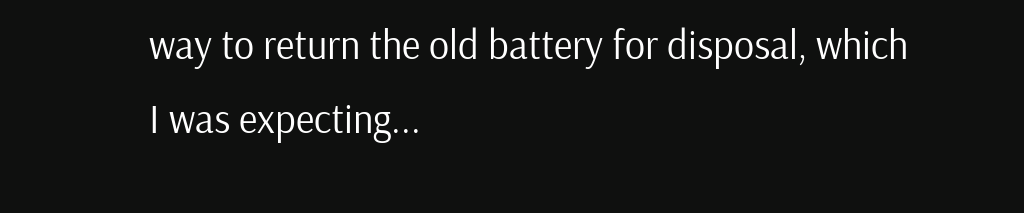way to return the old battery for disposal, which I was expecting...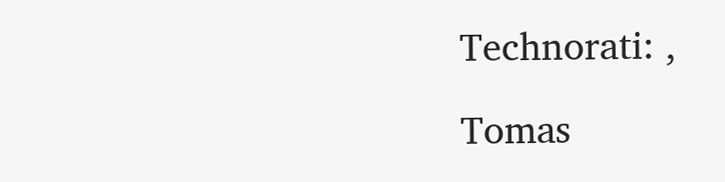Technorati: ,

Tomas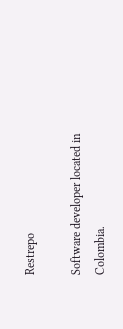Restrepo

Software developer located in Colombia.